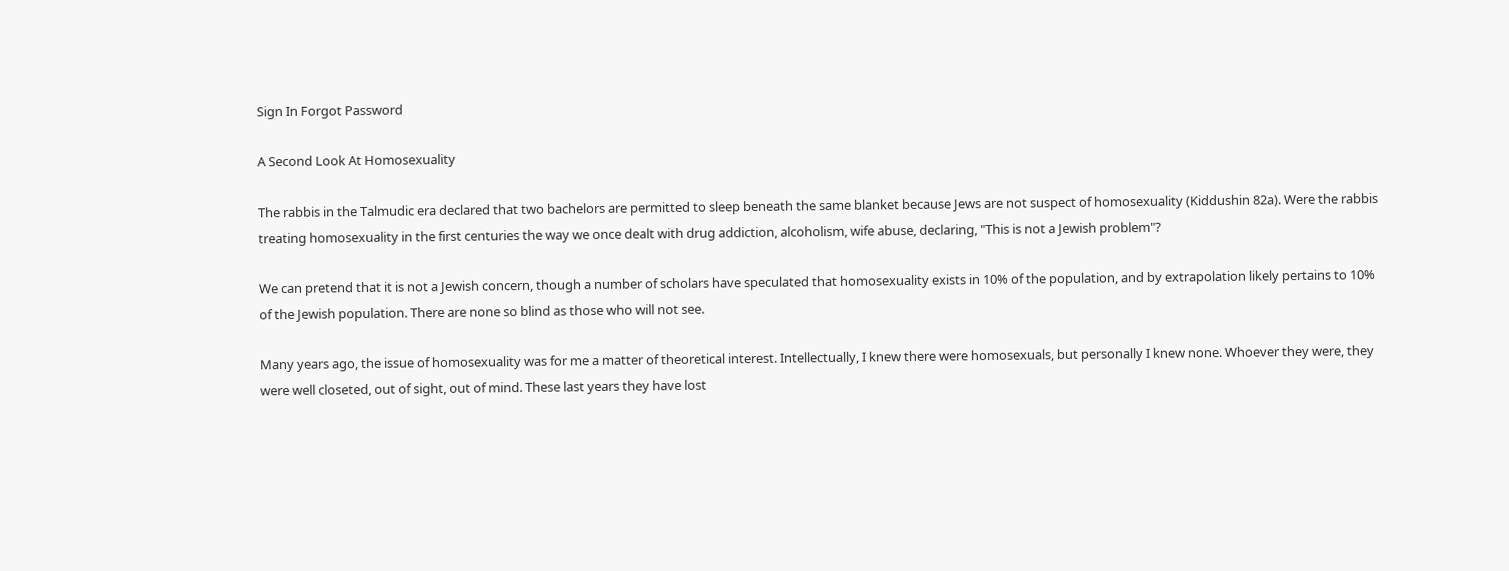Sign In Forgot Password

A Second Look At Homosexuality

The rabbis in the Talmudic era declared that two bachelors are permitted to sleep beneath the same blanket because Jews are not suspect of homosexuality (Kiddushin 82a). Were the rabbis treating homosexuality in the first centuries the way we once dealt with drug addiction, alcoholism, wife abuse, declaring, "This is not a Jewish problem"?

We can pretend that it is not a Jewish concern, though a number of scholars have speculated that homosexuality exists in 10% of the population, and by extrapolation likely pertains to 10% of the Jewish population. There are none so blind as those who will not see.

Many years ago, the issue of homosexuality was for me a matter of theoretical interest. Intellectually, I knew there were homosexuals, but personally I knew none. Whoever they were, they were well closeted, out of sight, out of mind. These last years they have lost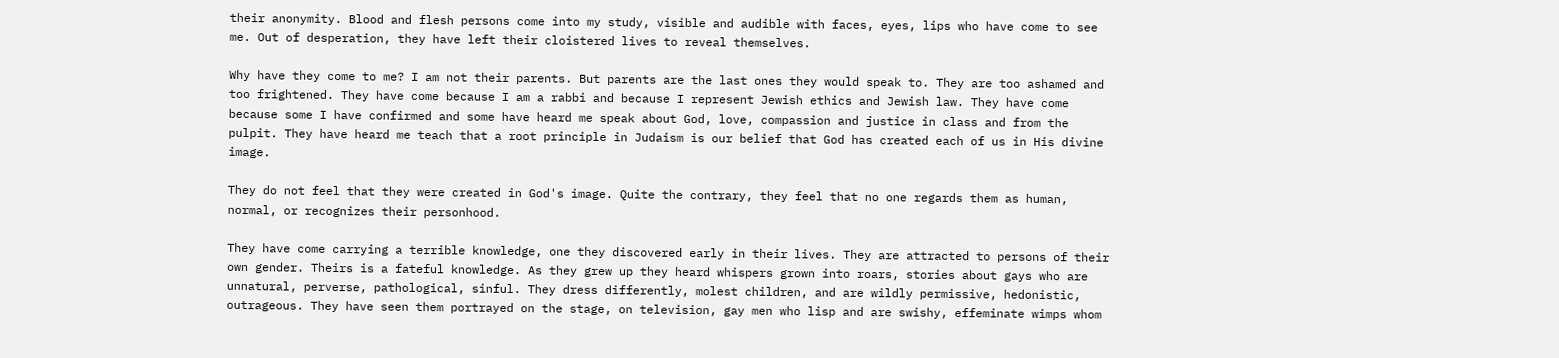their anonymity. Blood and flesh persons come into my study, visible and audible with faces, eyes, lips who have come to see me. Out of desperation, they have left their cloistered lives to reveal themselves.

Why have they come to me? I am not their parents. But parents are the last ones they would speak to. They are too ashamed and too frightened. They have come because I am a rabbi and because I represent Jewish ethics and Jewish law. They have come because some I have confirmed and some have heard me speak about God, love, compassion and justice in class and from the pulpit. They have heard me teach that a root principle in Judaism is our belief that God has created each of us in His divine image.

They do not feel that they were created in God's image. Quite the contrary, they feel that no one regards them as human, normal, or recognizes their personhood.

They have come carrying a terrible knowledge, one they discovered early in their lives. They are attracted to persons of their own gender. Theirs is a fateful knowledge. As they grew up they heard whispers grown into roars, stories about gays who are unnatural, perverse, pathological, sinful. They dress differently, molest children, and are wildly permissive, hedonistic, outrageous. They have seen them portrayed on the stage, on television, gay men who lisp and are swishy, effeminate wimps whom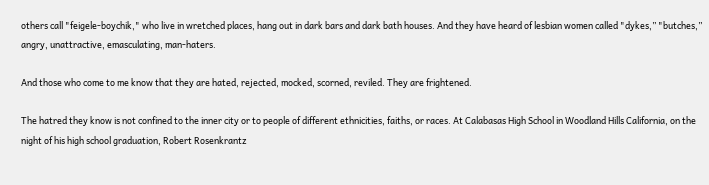others call "feigele-boychik," who live in wretched places, hang out in dark bars and dark bath houses. And they have heard of lesbian women called "dykes,” "butches,” angry, unattractive, emasculating, man-haters.

And those who come to me know that they are hated, rejected, mocked, scorned, reviled. They are frightened.

The hatred they know is not confined to the inner city or to people of different ethnicities, faiths, or races. At Calabasas High School in Woodland Hills California, on the night of his high school graduation, Robert Rosenkrantz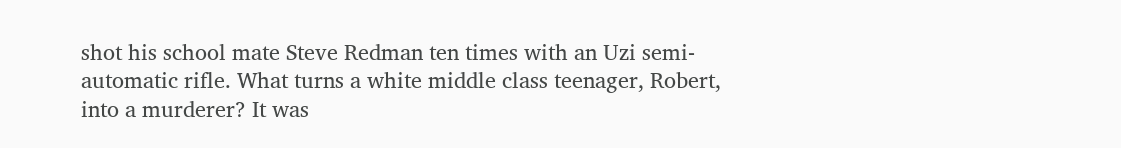shot his school mate Steve Redman ten times with an Uzi semi-automatic rifle. What turns a white middle class teenager, Robert, into a murderer? It was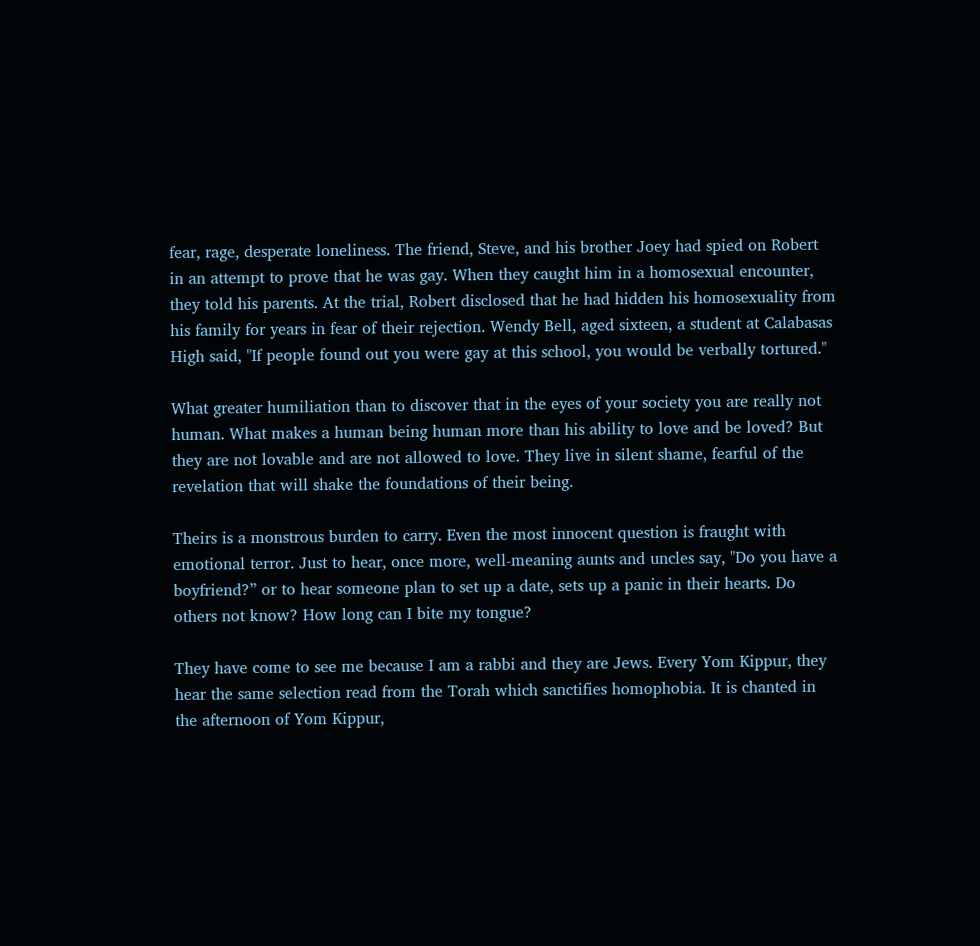fear, rage, desperate loneliness. The friend, Steve, and his brother Joey had spied on Robert in an attempt to prove that he was gay. When they caught him in a homosexual encounter, they told his parents. At the trial, Robert disclosed that he had hidden his homosexuality from his family for years in fear of their rejection. Wendy Bell, aged sixteen, a student at Calabasas High said, "If people found out you were gay at this school, you would be verbally tortured."

What greater humiliation than to discover that in the eyes of your society you are really not human. What makes a human being human more than his ability to love and be loved? But they are not lovable and are not allowed to love. They live in silent shame, fearful of the revelation that will shake the foundations of their being.

Theirs is a monstrous burden to carry. Even the most innocent question is fraught with emotional terror. Just to hear, once more, well-meaning aunts and uncles say, "Do you have a boyfriend?” or to hear someone plan to set up a date, sets up a panic in their hearts. Do others not know? How long can I bite my tongue?

They have come to see me because I am a rabbi and they are Jews. Every Yom Kippur, they hear the same selection read from the Torah which sanctifies homophobia. It is chanted in the afternoon of Yom Kippur,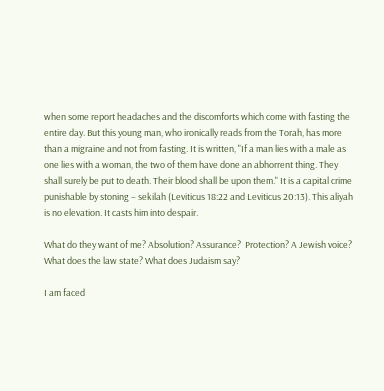when some report headaches and the discomforts which come with fasting the entire day. But this young man, who ironically reads from the Torah, has more than a migraine and not from fasting. It is written, "If a man lies with a male as one lies with a woman, the two of them have done an abhorrent thing. They shall surely be put to death. Their blood shall be upon them." It is a capital crime punishable by stoning – sekilah (Leviticus 18:22 and Leviticus 20:13). This aliyah is no elevation. It casts him into despair.

What do they want of me? Absolution? Assurance?  Protection? A Jewish voice? What does the law state? What does Judaism say?

I am faced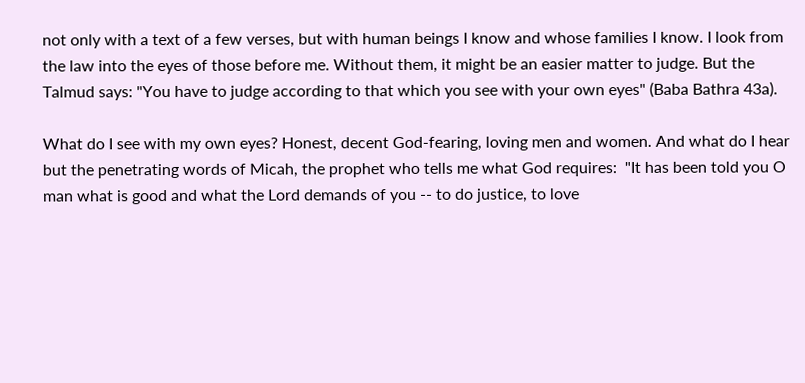not only with a text of a few verses, but with human beings I know and whose families I know. I look from the law into the eyes of those before me. Without them, it might be an easier matter to judge. But the Talmud says: "You have to judge according to that which you see with your own eyes" (Baba Bathra 43a).

What do I see with my own eyes? Honest, decent God-fearing, loving men and women. And what do I hear but the penetrating words of Micah, the prophet who tells me what God requires:  "It has been told you O man what is good and what the Lord demands of you -- to do justice, to love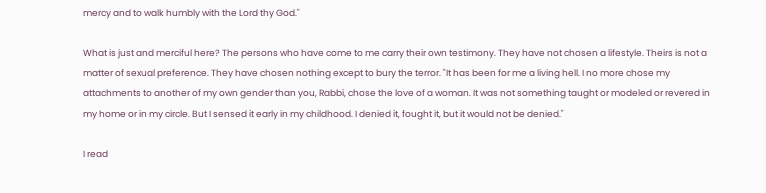mercy and to walk humbly with the Lord thy God."

What is just and merciful here? The persons who have come to me carry their own testimony. They have not chosen a lifestyle. Theirs is not a matter of sexual preference. They have chosen nothing except to bury the terror. "It has been for me a living hell. I no more chose my attachments to another of my own gender than you, Rabbi, chose the love of a woman. It was not something taught or modeled or revered in my home or in my circle. But I sensed it early in my childhood. I denied it, fought it, but it would not be denied."

I read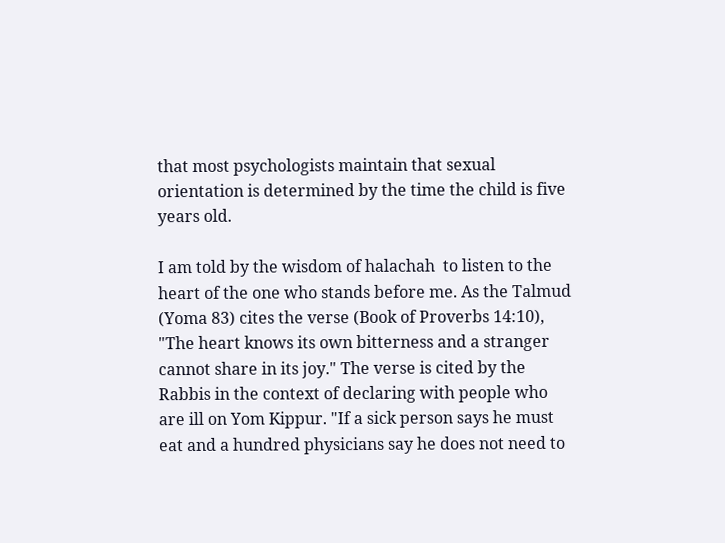that most psychologists maintain that sexual orientation is determined by the time the child is five years old.

I am told by the wisdom of halachah  to listen to the heart of the one who stands before me. As the Talmud (Yoma 83) cites the verse (Book of Proverbs 14:10), "The heart knows its own bitterness and a stranger cannot share in its joy." The verse is cited by the Rabbis in the context of declaring with people who are ill on Yom Kippur. "If a sick person says he must eat and a hundred physicians say he does not need to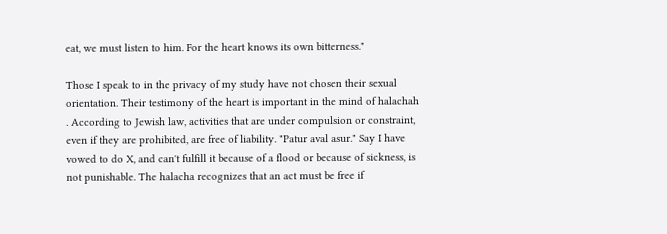eat, we must listen to him. For the heart knows its own bitterness."

Those I speak to in the privacy of my study have not chosen their sexual orientation. Their testimony of the heart is important in the mind of halachah . According to Jewish law, activities that are under compulsion or constraint, even if they are prohibited, are free of liability. "Patur aval asur." Say I have vowed to do X, and can't fulfill it because of a flood or because of sickness, is not punishable. The halacha recognizes that an act must be free if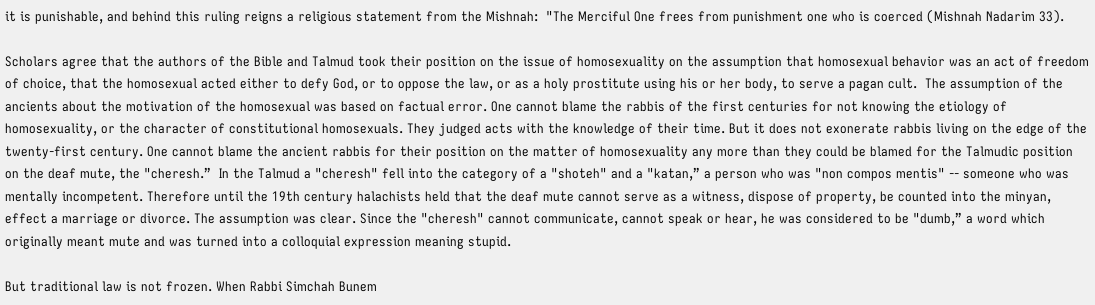it is punishable, and behind this ruling reigns a religious statement from the Mishnah:  "The Merciful One frees from punishment one who is coerced (Mishnah Nadarim 33).

Scholars agree that the authors of the Bible and Talmud took their position on the issue of homosexuality on the assumption that homosexual behavior was an act of freedom of choice, that the homosexual acted either to defy God, or to oppose the law, or as a holy prostitute using his or her body, to serve a pagan cult.  The assumption of the ancients about the motivation of the homosexual was based on factual error. One cannot blame the rabbis of the first centuries for not knowing the etiology of homosexuality, or the character of constitutional homosexuals. They judged acts with the knowledge of their time. But it does not exonerate rabbis living on the edge of the twenty-first century. One cannot blame the ancient rabbis for their position on the matter of homosexuality any more than they could be blamed for the Talmudic position on the deaf mute, the "cheresh.”  In the Talmud a "cheresh" fell into the category of a "shoteh" and a "katan,” a person who was "non compos mentis" -- someone who was mentally incompetent. Therefore until the 19th century halachists held that the deaf mute cannot serve as a witness, dispose of property, be counted into the minyan, effect a marriage or divorce. The assumption was clear. Since the "cheresh" cannot communicate, cannot speak or hear, he was considered to be "dumb,” a word which originally meant mute and was turned into a colloquial expression meaning stupid.

But traditional law is not frozen. When Rabbi Simchah Bunem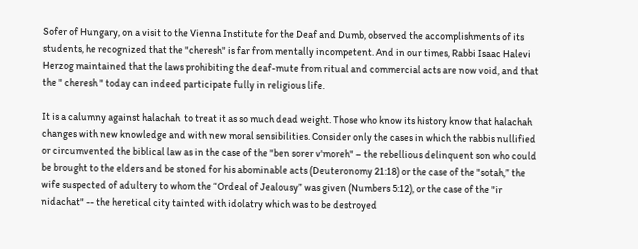Sofer of Hungary, on a visit to the Vienna Institute for the Deaf and Dumb, observed the accomplishments of its students, he recognized that the "cheresh" is far from mentally incompetent. And in our times, Rabbi Isaac Halevi Herzog maintained that the laws prohibiting the deaf-mute from ritual and commercial acts are now void, and that the " cheresh " today can indeed participate fully in religious life.

It is a calumny against halachah  to treat it as so much dead weight. Those who know its history know that halachah  changes with new knowledge and with new moral sensibilities. Consider only the cases in which the rabbis nullified or circumvented the biblical law as in the case of the "ben sorer v'moreh" – the rebellious delinquent son who could be brought to the elders and be stoned for his abominable acts (Deuteronomy 21:18) or the case of the "sotah,” the wife suspected of adultery to whom the “Ordeal of Jealousy” was given (Numbers 5:12), or the case of the "ir nidachat" -- the heretical city tainted with idolatry which was to be destroyed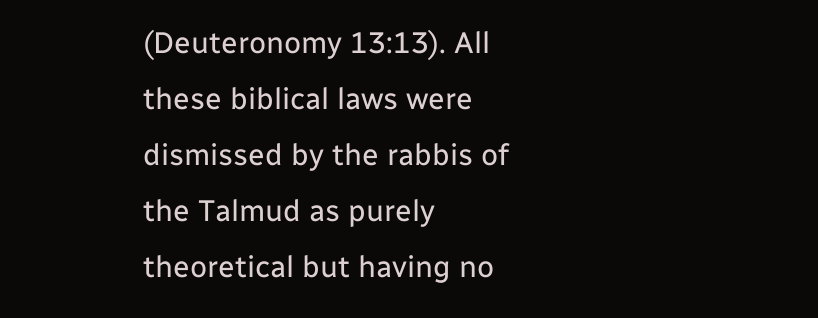(Deuteronomy 13:13). All these biblical laws were dismissed by the rabbis of the Talmud as purely theoretical but having no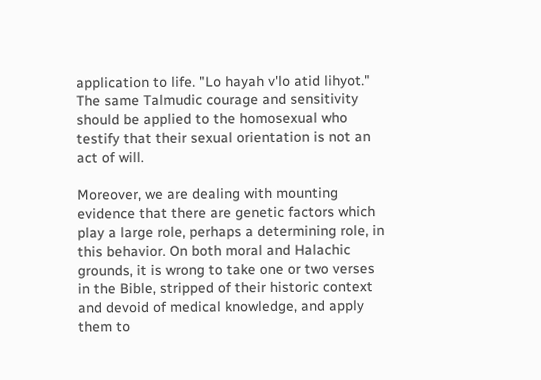application to life. "Lo hayah v'lo atid lihyot." The same Talmudic courage and sensitivity should be applied to the homosexual who testify that their sexual orientation is not an act of will.

Moreover, we are dealing with mounting evidence that there are genetic factors which play a large role, perhaps a determining role, in this behavior. On both moral and Halachic grounds, it is wrong to take one or two verses in the Bible, stripped of their historic context and devoid of medical knowledge, and apply them to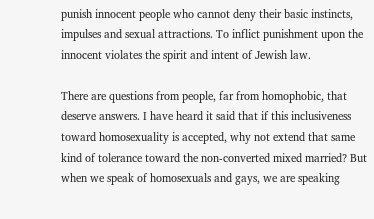punish innocent people who cannot deny their basic instincts, impulses and sexual attractions. To inflict punishment upon the innocent violates the spirit and intent of Jewish law.

There are questions from people, far from homophobic, that deserve answers. I have heard it said that if this inclusiveness toward homosexuality is accepted, why not extend that same kind of tolerance toward the non-converted mixed married? But when we speak of homosexuals and gays, we are speaking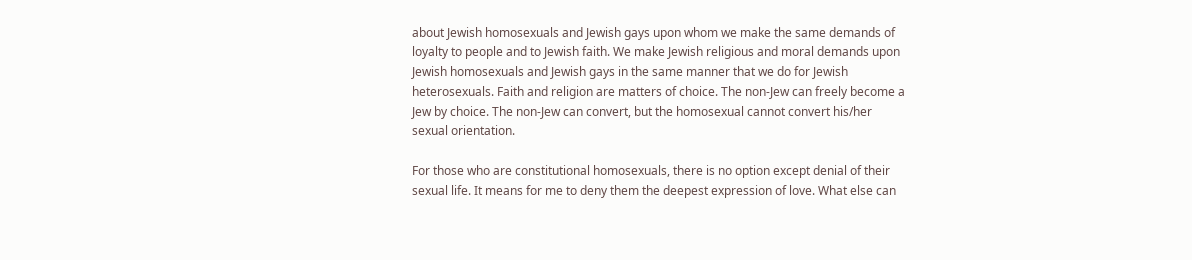about Jewish homosexuals and Jewish gays upon whom we make the same demands of loyalty to people and to Jewish faith. We make Jewish religious and moral demands upon Jewish homosexuals and Jewish gays in the same manner that we do for Jewish heterosexuals. Faith and religion are matters of choice. The non-Jew can freely become a Jew by choice. The non-Jew can convert, but the homosexual cannot convert his/her sexual orientation.

For those who are constitutional homosexuals, there is no option except denial of their sexual life. It means for me to deny them the deepest expression of love. What else can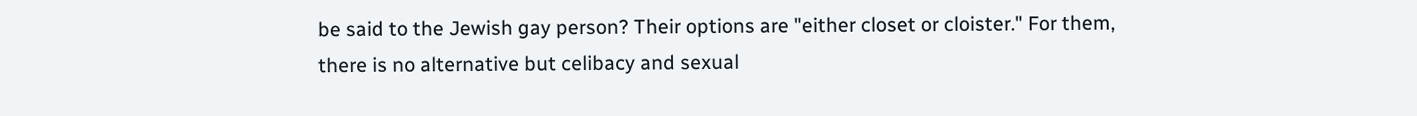be said to the Jewish gay person? Their options are "either closet or cloister." For them, there is no alternative but celibacy and sexual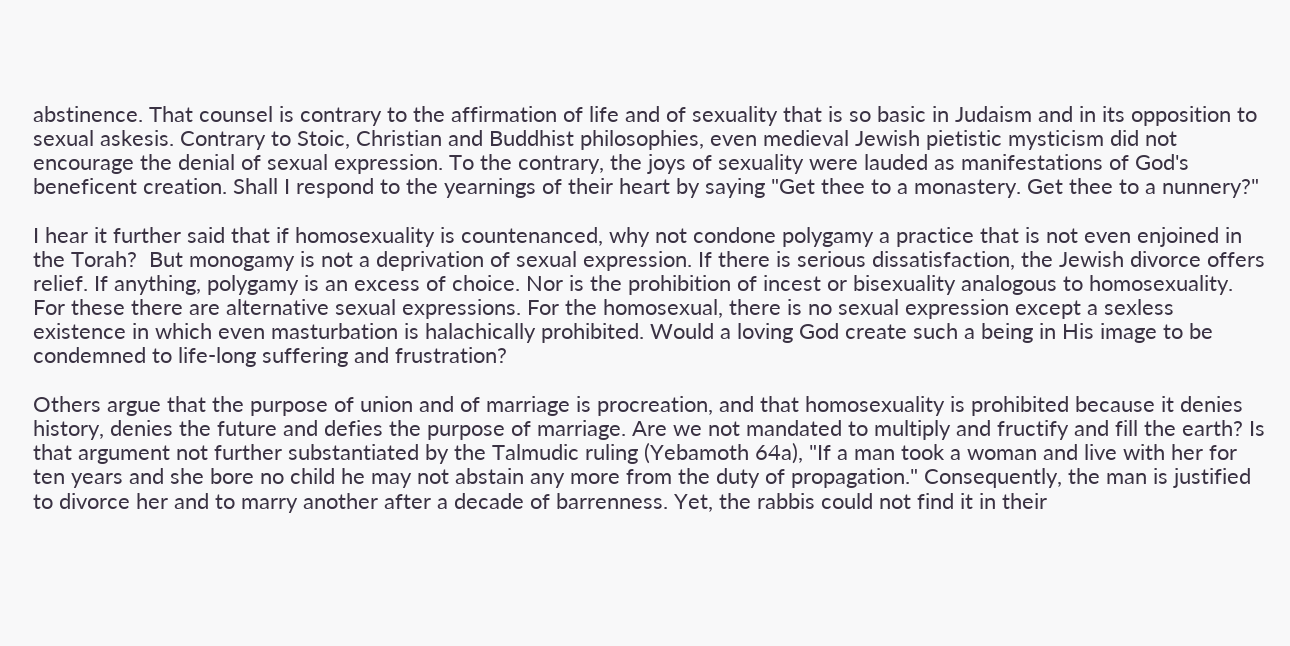abstinence. That counsel is contrary to the affirmation of life and of sexuality that is so basic in Judaism and in its opposition to sexual askesis. Contrary to Stoic, Christian and Buddhist philosophies, even medieval Jewish pietistic mysticism did not encourage the denial of sexual expression. To the contrary, the joys of sexuality were lauded as manifestations of God's beneficent creation. Shall I respond to the yearnings of their heart by saying "Get thee to a monastery. Get thee to a nunnery?"

I hear it further said that if homosexuality is countenanced, why not condone polygamy a practice that is not even enjoined in the Torah?  But monogamy is not a deprivation of sexual expression. If there is serious dissatisfaction, the Jewish divorce offers relief. If anything, polygamy is an excess of choice. Nor is the prohibition of incest or bisexuality analogous to homosexuality. For these there are alternative sexual expressions. For the homosexual, there is no sexual expression except a sexless existence in which even masturbation is halachically prohibited. Would a loving God create such a being in His image to be condemned to life-long suffering and frustration?

Others argue that the purpose of union and of marriage is procreation, and that homosexuality is prohibited because it denies history, denies the future and defies the purpose of marriage. Are we not mandated to multiply and fructify and fill the earth? Is that argument not further substantiated by the Talmudic ruling (Yebamoth 64a), "If a man took a woman and live with her for ten years and she bore no child he may not abstain any more from the duty of propagation." Consequently, the man is justified to divorce her and to marry another after a decade of barrenness. Yet, the rabbis could not find it in their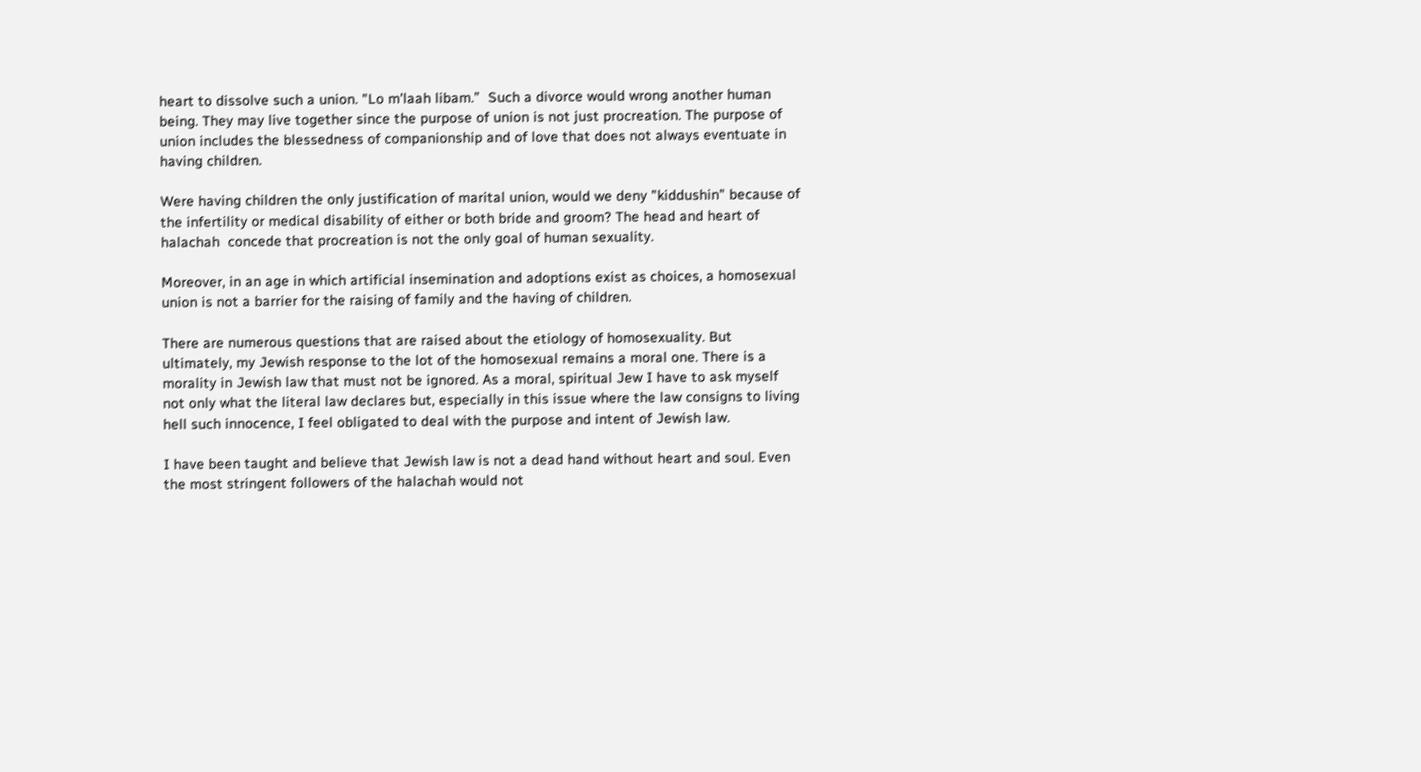heart to dissolve such a union. "Lo m'laah libam.”  Such a divorce would wrong another human being. They may live together since the purpose of union is not just procreation. The purpose of union includes the blessedness of companionship and of love that does not always eventuate in having children.

Were having children the only justification of marital union, would we deny "kiddushin" because of the infertility or medical disability of either or both bride and groom? The head and heart of halachah  concede that procreation is not the only goal of human sexuality.

Moreover, in an age in which artificial insemination and adoptions exist as choices, a homosexual union is not a barrier for the raising of family and the having of children.

There are numerous questions that are raised about the etiology of homosexuality. But ultimately, my Jewish response to the lot of the homosexual remains a moral one. There is a morality in Jewish law that must not be ignored. As a moral, spiritual Jew I have to ask myself not only what the literal law declares but, especially in this issue where the law consigns to living hell such innocence, I feel obligated to deal with the purpose and intent of Jewish law.

I have been taught and believe that Jewish law is not a dead hand without heart and soul. Even the most stringent followers of the halachah would not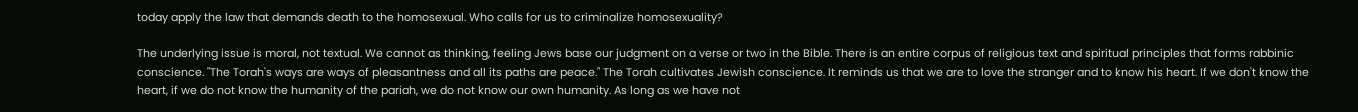today apply the law that demands death to the homosexual. Who calls for us to criminalize homosexuality?

The underlying issue is moral, not textual. We cannot as thinking, feeling Jews base our judgment on a verse or two in the Bible. There is an entire corpus of religious text and spiritual principles that forms rabbinic conscience. "The Torah's ways are ways of pleasantness and all its paths are peace." The Torah cultivates Jewish conscience. It reminds us that we are to love the stranger and to know his heart. If we don't know the heart, if we do not know the humanity of the pariah, we do not know our own humanity. As long as we have not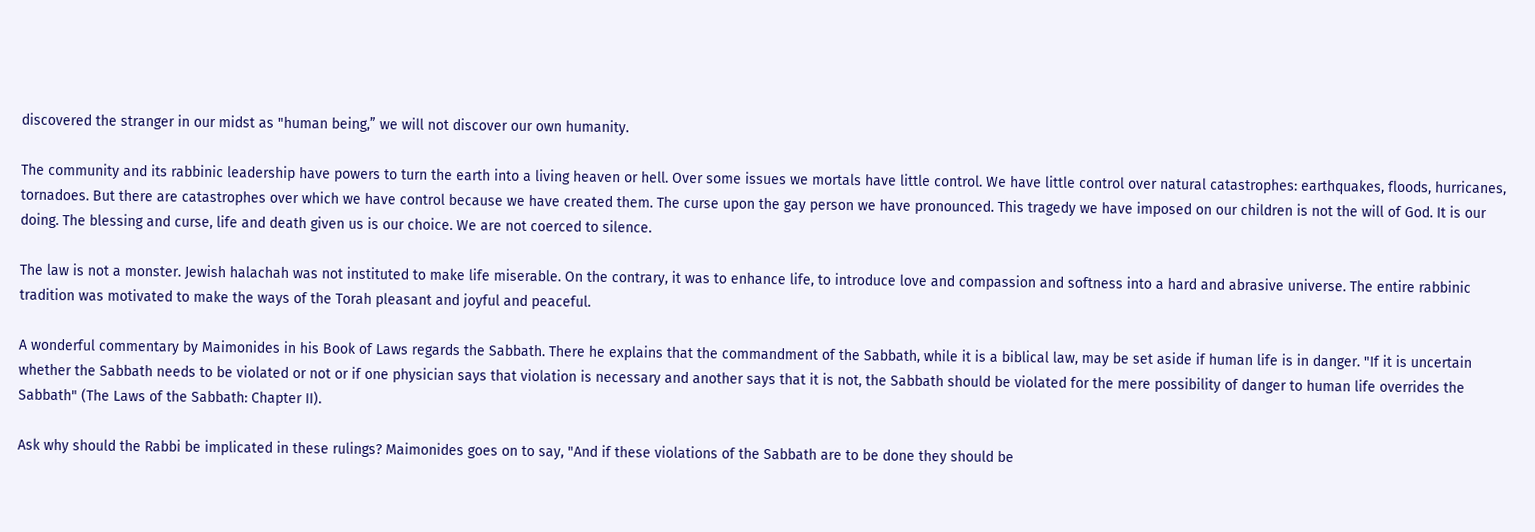discovered the stranger in our midst as "human being,” we will not discover our own humanity.

The community and its rabbinic leadership have powers to turn the earth into a living heaven or hell. Over some issues we mortals have little control. We have little control over natural catastrophes: earthquakes, floods, hurricanes, tornadoes. But there are catastrophes over which we have control because we have created them. The curse upon the gay person we have pronounced. This tragedy we have imposed on our children is not the will of God. It is our doing. The blessing and curse, life and death given us is our choice. We are not coerced to silence.

The law is not a monster. Jewish halachah was not instituted to make life miserable. On the contrary, it was to enhance life, to introduce love and compassion and softness into a hard and abrasive universe. The entire rabbinic tradition was motivated to make the ways of the Torah pleasant and joyful and peaceful.

A wonderful commentary by Maimonides in his Book of Laws regards the Sabbath. There he explains that the commandment of the Sabbath, while it is a biblical law, may be set aside if human life is in danger. "If it is uncertain whether the Sabbath needs to be violated or not or if one physician says that violation is necessary and another says that it is not, the Sabbath should be violated for the mere possibility of danger to human life overrides the Sabbath" (The Laws of the Sabbath: Chapter II).

Ask why should the Rabbi be implicated in these rulings? Maimonides goes on to say, "And if these violations of the Sabbath are to be done they should be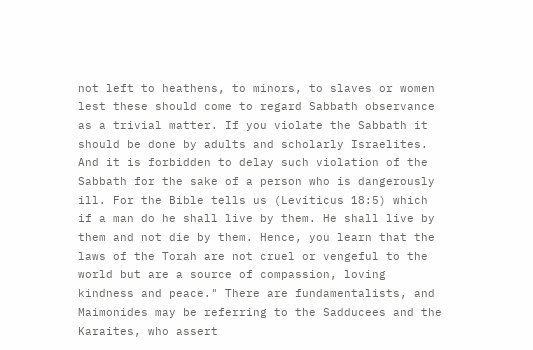not left to heathens, to minors, to slaves or women lest these should come to regard Sabbath observance as a trivial matter. If you violate the Sabbath it should be done by adults and scholarly Israelites. And it is forbidden to delay such violation of the Sabbath for the sake of a person who is dangerously ill. For the Bible tells us (Leviticus 18:5) which if a man do he shall live by them. He shall live by them and not die by them. Hence, you learn that the laws of the Torah are not cruel or vengeful to the world but are a source of compassion, loving kindness and peace." There are fundamentalists, and Maimonides may be referring to the Sadducees and the Karaites, who assert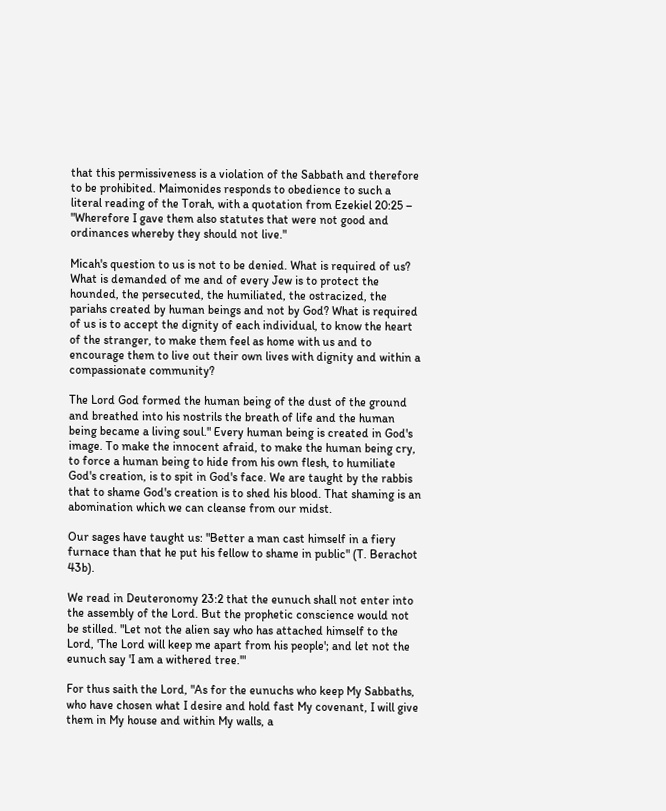that this permissiveness is a violation of the Sabbath and therefore to be prohibited. Maimonides responds to obedience to such a literal reading of the Torah, with a quotation from Ezekiel 20:25 – "Wherefore I gave them also statutes that were not good and ordinances whereby they should not live."

Micah's question to us is not to be denied. What is required of us? What is demanded of me and of every Jew is to protect the hounded, the persecuted, the humiliated, the ostracized, the pariahs created by human beings and not by God? What is required of us is to accept the dignity of each individual, to know the heart of the stranger, to make them feel as home with us and to encourage them to live out their own lives with dignity and within a compassionate community?

The Lord God formed the human being of the dust of the ground and breathed into his nostrils the breath of life and the human being became a living soul." Every human being is created in God's image. To make the innocent afraid, to make the human being cry, to force a human being to hide from his own flesh, to humiliate God's creation, is to spit in God's face. We are taught by the rabbis that to shame God's creation is to shed his blood. That shaming is an abomination which we can cleanse from our midst.

Our sages have taught us: "Better a man cast himself in a fiery furnace than that he put his fellow to shame in public" (T. Berachot 43b).

We read in Deuteronomy 23:2 that the eunuch shall not enter into the assembly of the Lord. But the prophetic conscience would not be stilled. "Let not the alien say who has attached himself to the Lord, 'The Lord will keep me apart from his people'; and let not the eunuch say 'I am a withered tree.'"

For thus saith the Lord, "As for the eunuchs who keep My Sabbaths, who have chosen what I desire and hold fast My covenant, I will give them in My house and within My walls, a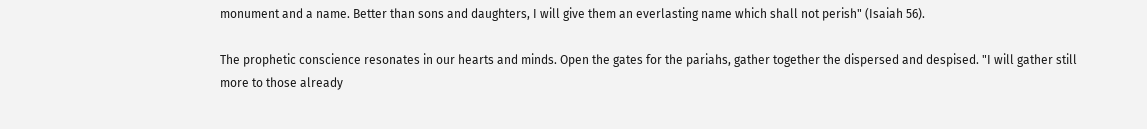monument and a name. Better than sons and daughters, I will give them an everlasting name which shall not perish" (Isaiah 56).

The prophetic conscience resonates in our hearts and minds. Open the gates for the pariahs, gather together the dispersed and despised. "I will gather still more to those already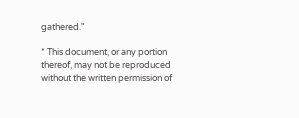gathered."

* This document, or any portion thereof, may not be reproduced without the written permission of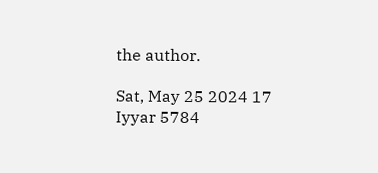the author.

Sat, May 25 2024 17 Iyyar 5784